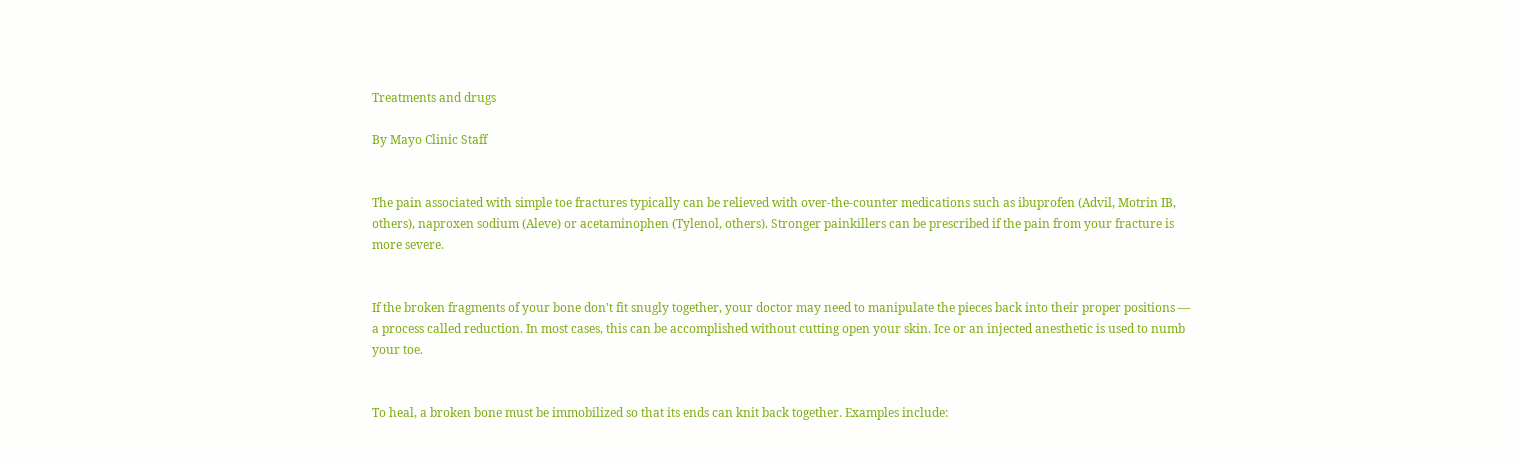Treatments and drugs

By Mayo Clinic Staff


The pain associated with simple toe fractures typically can be relieved with over-the-counter medications such as ibuprofen (Advil, Motrin IB, others), naproxen sodium (Aleve) or acetaminophen (Tylenol, others). Stronger painkillers can be prescribed if the pain from your fracture is more severe.


If the broken fragments of your bone don't fit snugly together, your doctor may need to manipulate the pieces back into their proper positions — a process called reduction. In most cases, this can be accomplished without cutting open your skin. Ice or an injected anesthetic is used to numb your toe.


To heal, a broken bone must be immobilized so that its ends can knit back together. Examples include: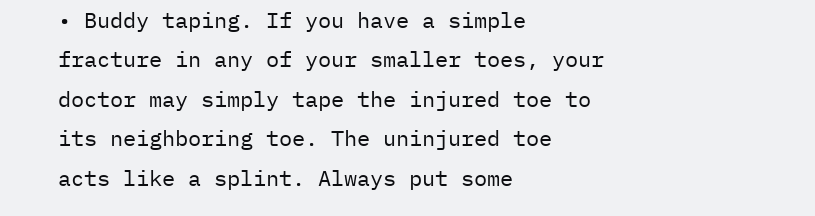• Buddy taping. If you have a simple fracture in any of your smaller toes, your doctor may simply tape the injured toe to its neighboring toe. The uninjured toe acts like a splint. Always put some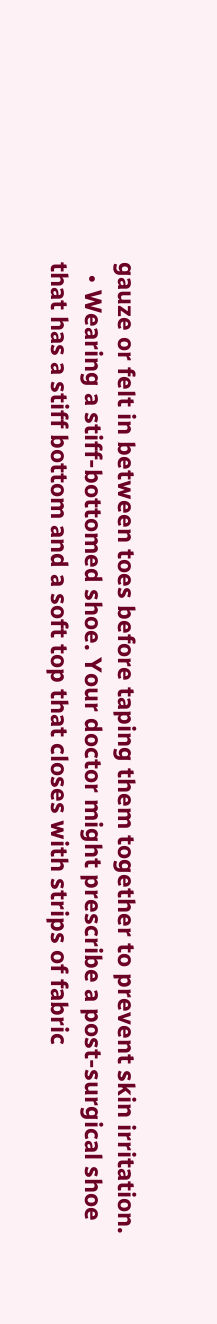gauze or felt in between toes before taping them together to prevent skin irritation.
  • Wearing a stiff-bottomed shoe. Your doctor might prescribe a post-surgical shoe that has a stiff bottom and a soft top that closes with strips of fabric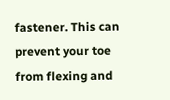fastener. This can prevent your toe from flexing and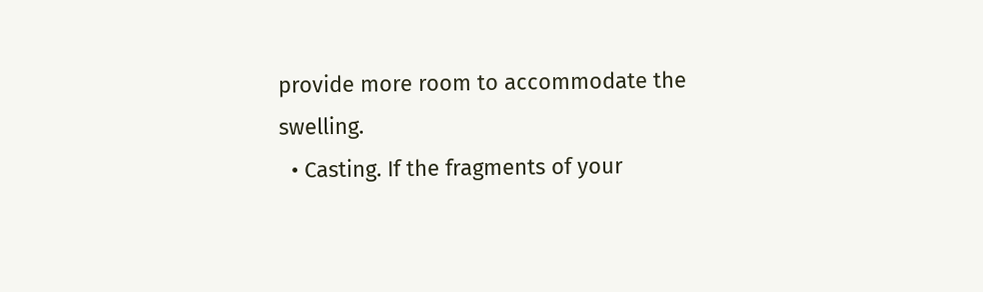provide more room to accommodate the swelling.
  • Casting. If the fragments of your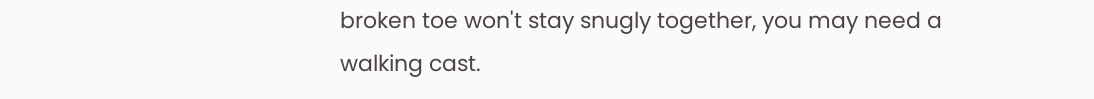broken toe won't stay snugly together, you may need a walking cast.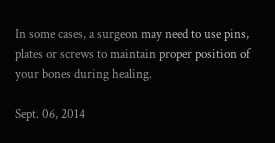In some cases, a surgeon may need to use pins, plates or screws to maintain proper position of your bones during healing.

Sept. 06, 2014